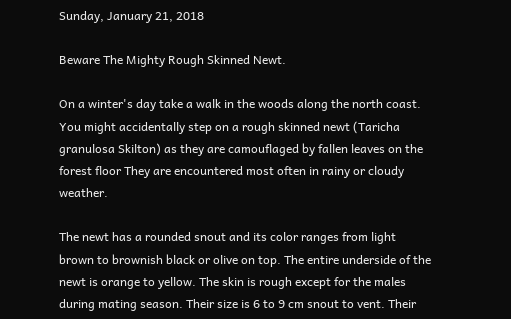Sunday, January 21, 2018

Beware The Mighty Rough Skinned Newt.

On a winter's day take a walk in the woods along the north coast. You might accidentally step on a rough skinned newt (Taricha granulosa Skilton) as they are camouflaged by fallen leaves on the forest floor They are encountered most often in rainy or cloudy weather.

The newt has a rounded snout and its color ranges from light brown to brownish black or olive on top. The entire underside of the newt is orange to yellow. The skin is rough except for the males during mating season. Their size is 6 to 9 cm snout to vent. Their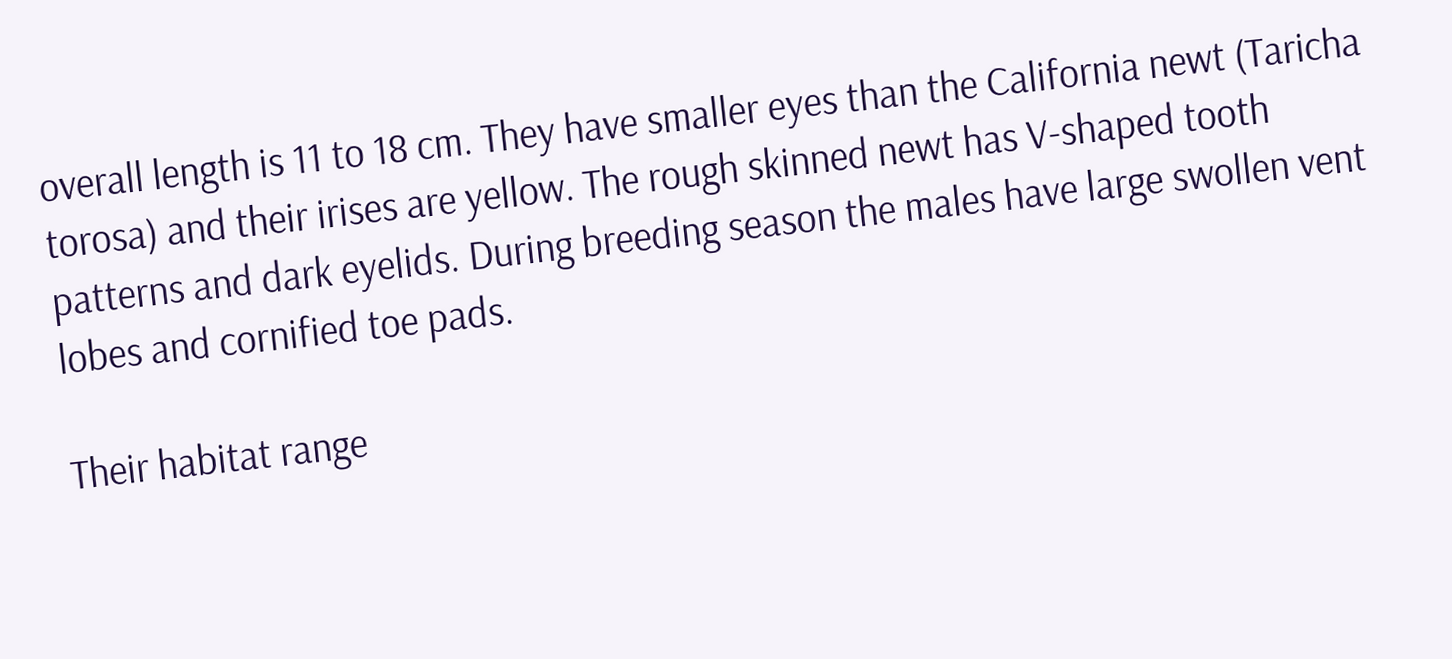overall length is 11 to 18 cm. They have smaller eyes than the California newt (Taricha torosa) and their irises are yellow. The rough skinned newt has V-shaped tooth patterns and dark eyelids. During breeding season the males have large swollen vent lobes and cornified toe pads.

Their habitat range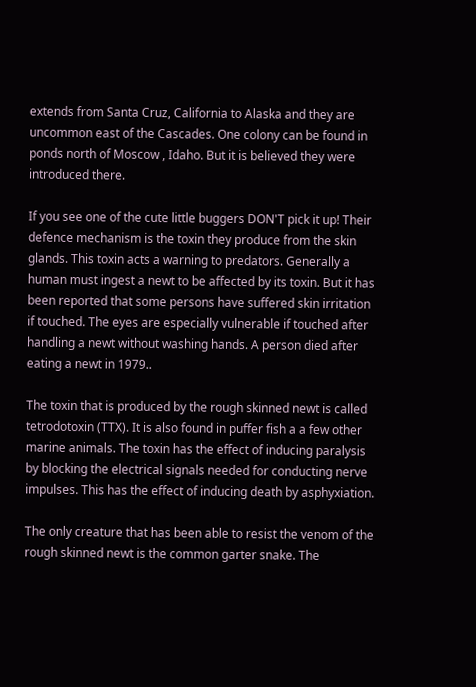extends from Santa Cruz, California to Alaska and they are uncommon east of the Cascades. One colony can be found in ponds north of Moscow , Idaho. But it is believed they were introduced there.

If you see one of the cute little buggers DON'T pick it up! Their defence mechanism is the toxin they produce from the skin glands. This toxin acts a warning to predators. Generally a human must ingest a newt to be affected by its toxin. But it has been reported that some persons have suffered skin irritation if touched. The eyes are especially vulnerable if touched after handling a newt without washing hands. A person died after eating a newt in 1979..

The toxin that is produced by the rough skinned newt is called tetrodotoxin (TTX). It is also found in puffer fish a a few other marine animals. The toxin has the effect of inducing paralysis by blocking the electrical signals needed for conducting nerve impulses. This has the effect of inducing death by asphyxiation.

The only creature that has been able to resist the venom of the rough skinned newt is the common garter snake. The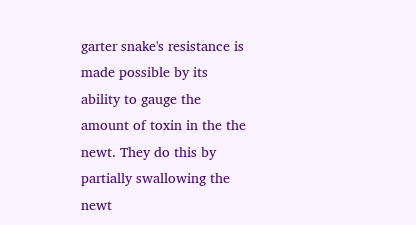garter snake's resistance is made possible by its ability to gauge the amount of toxin in the the newt. They do this by partially swallowing the newt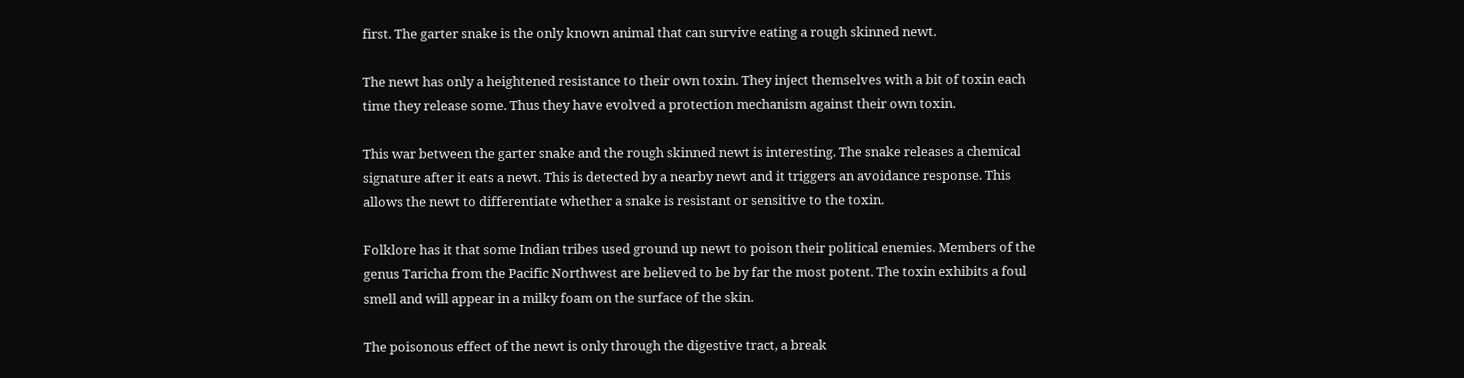first. The garter snake is the only known animal that can survive eating a rough skinned newt.

The newt has only a heightened resistance to their own toxin. They inject themselves with a bit of toxin each time they release some. Thus they have evolved a protection mechanism against their own toxin.

This war between the garter snake and the rough skinned newt is interesting. The snake releases a chemical signature after it eats a newt. This is detected by a nearby newt and it triggers an avoidance response. This allows the newt to differentiate whether a snake is resistant or sensitive to the toxin.

Folklore has it that some Indian tribes used ground up newt to poison their political enemies. Members of the genus Taricha from the Pacific Northwest are believed to be by far the most potent. The toxin exhibits a foul smell and will appear in a milky foam on the surface of the skin.

The poisonous effect of the newt is only through the digestive tract, a break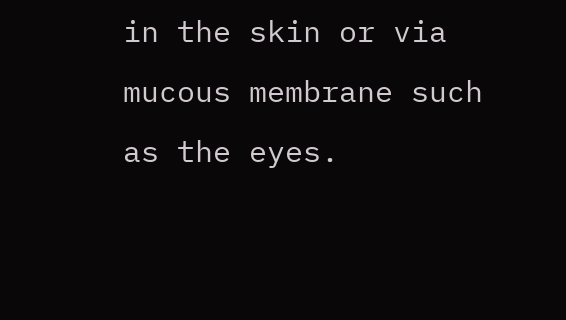in the skin or via mucous membrane such as the eyes.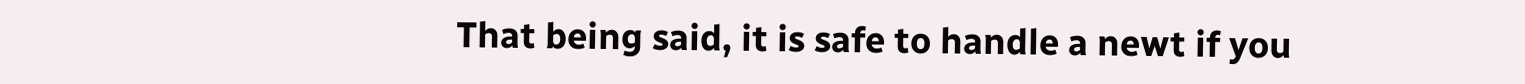That being said, it is safe to handle a newt if you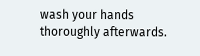wash your hands thoroughly afterwards.